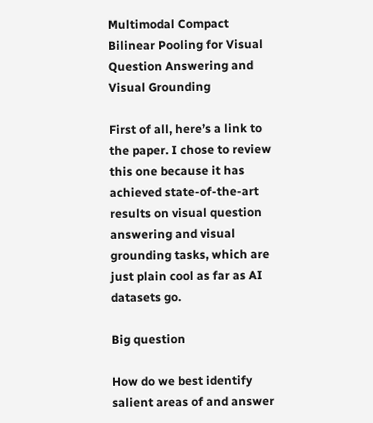Multimodal Compact Bilinear Pooling for Visual Question Answering and Visual Grounding

First of all, here’s a link to the paper. I chose to review this one because it has achieved state-of-the-art results on visual question answering and visual grounding tasks, which are just plain cool as far as AI datasets go.

Big question

How do we best identify salient areas of and answer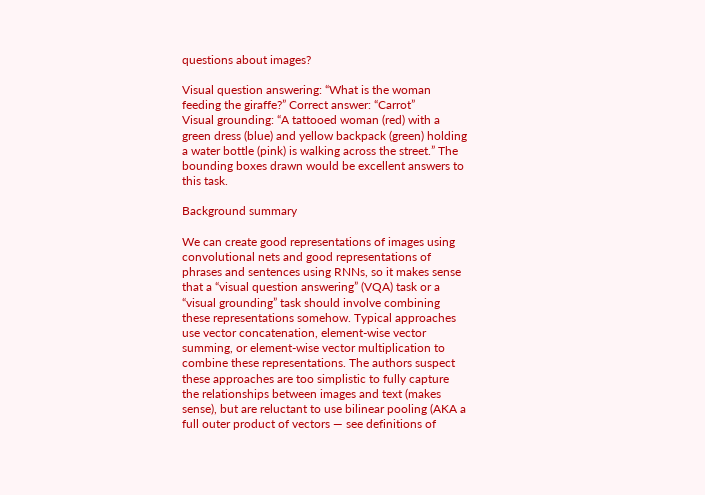questions about images?

Visual question answering: “What is the woman feeding the giraffe?” Correct answer: “Carrot”
Visual grounding: “A tattooed woman (red) with a green dress (blue) and yellow backpack (green) holding a water bottle (pink) is walking across the street.” The bounding boxes drawn would be excellent answers to this task.

Background summary

We can create good representations of images using convolutional nets and good representations of phrases and sentences using RNNs, so it makes sense that a “visual question answering” (VQA) task or a “visual grounding” task should involve combining these representations somehow. Typical approaches use vector concatenation, element-wise vector summing, or element-wise vector multiplication to combine these representations. The authors suspect these approaches are too simplistic to fully capture the relationships between images and text (makes sense), but are reluctant to use bilinear pooling (AKA a full outer product of vectors — see definitions of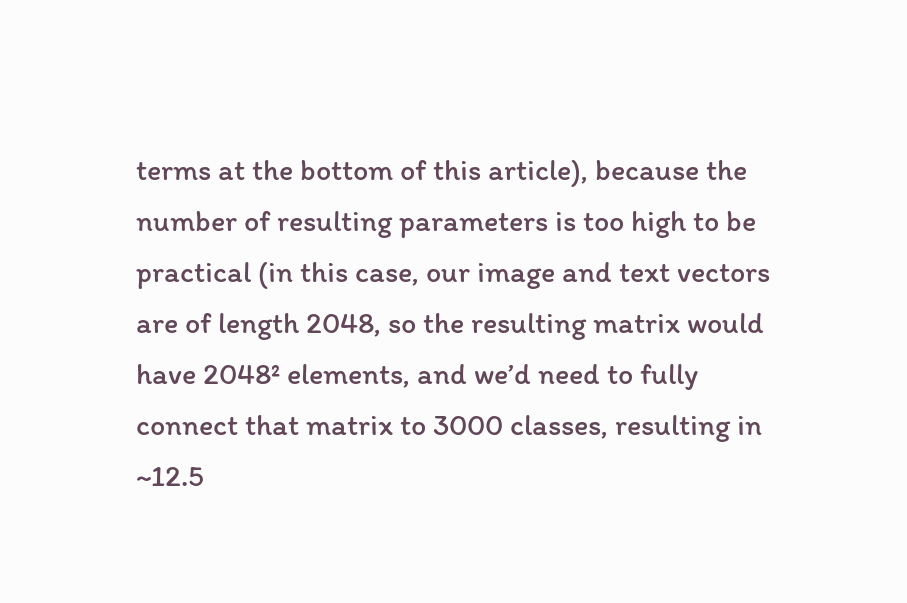terms at the bottom of this article), because the number of resulting parameters is too high to be practical (in this case, our image and text vectors are of length 2048, so the resulting matrix would have 2048² elements, and we’d need to fully connect that matrix to 3000 classes, resulting in ~12.5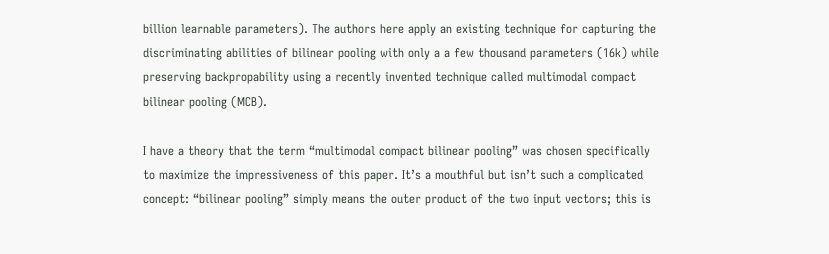billion learnable parameters). The authors here apply an existing technique for capturing the discriminating abilities of bilinear pooling with only a a few thousand parameters (16k) while preserving backpropability using a recently invented technique called multimodal compact bilinear pooling (MCB).

I have a theory that the term “multimodal compact bilinear pooling” was chosen specifically to maximize the impressiveness of this paper. It’s a mouthful but isn’t such a complicated concept: “bilinear pooling” simply means the outer product of the two input vectors; this is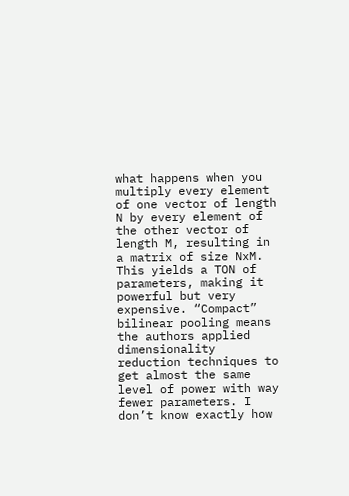what happens when you multiply every element of one vector of length N by every element of the other vector of length M, resulting in a matrix of size NxM. This yields a TON of parameters, making it powerful but very expensive. “Compact” bilinear pooling means the authors applied dimensionality reduction techniques to get almost the same level of power with way fewer parameters. I don’t know exactly how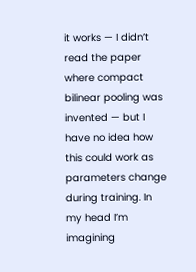it works — I didn’t read the paper where compact bilinear pooling was invented — but I have no idea how this could work as parameters change during training. In my head I’m imagining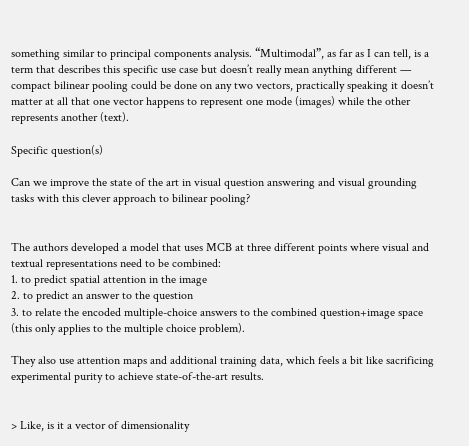something similar to principal components analysis. “Multimodal”, as far as I can tell, is a term that describes this specific use case but doesn’t really mean anything different — compact bilinear pooling could be done on any two vectors, practically speaking it doesn’t matter at all that one vector happens to represent one mode (images) while the other represents another (text).

Specific question(s)

Can we improve the state of the art in visual question answering and visual grounding tasks with this clever approach to bilinear pooling?


The authors developed a model that uses MCB at three different points where visual and textual representations need to be combined:
1. to predict spatial attention in the image
2. to predict an answer to the question
3. to relate the encoded multiple-choice answers to the combined question+image space (this only applies to the multiple choice problem).

They also use attention maps and additional training data, which feels a bit like sacrificing experimental purity to achieve state-of-the-art results.


> Like, is it a vector of dimensionality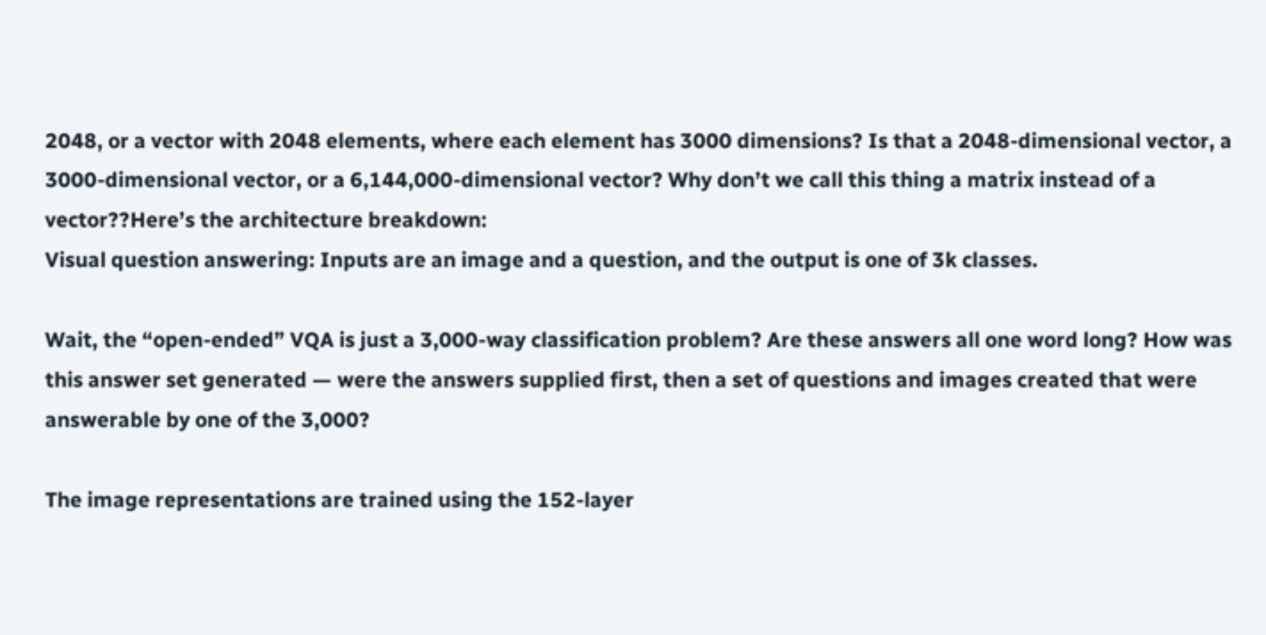2048, or a vector with 2048 elements, where each element has 3000 dimensions? Is that a 2048-dimensional vector, a 3000-dimensional vector, or a 6,144,000-dimensional vector? Why don’t we call this thing a matrix instead of a vector??Here’s the architecture breakdown:
Visual question answering: Inputs are an image and a question, and the output is one of 3k classes.

Wait, the “open-ended” VQA is just a 3,000-way classification problem? Are these answers all one word long? How was this answer set generated — were the answers supplied first, then a set of questions and images created that were answerable by one of the 3,000?

The image representations are trained using the 152-layer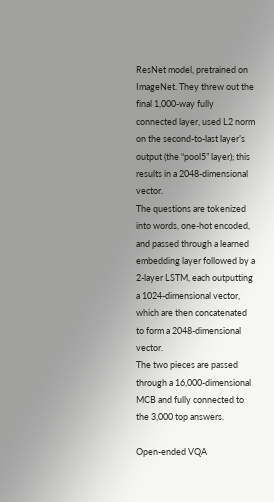ResNet model, pretrained on ImageNet. They threw out the final 1,000-way fully connected layer, used L2 norm on the second-to-last layer’s output (the “pool5” layer); this results in a 2048-dimensional vector.
The questions are tokenized into words, one-hot encoded, and passed through a learned embedding layer followed by a 2-layer LSTM, each outputting a 1024-dimensional vector, which are then concatenated to form a 2048-dimensional vector.
The two pieces are passed through a 16,000-dimensional MCB and fully connected to the 3,000 top answers.

Open-ended VQA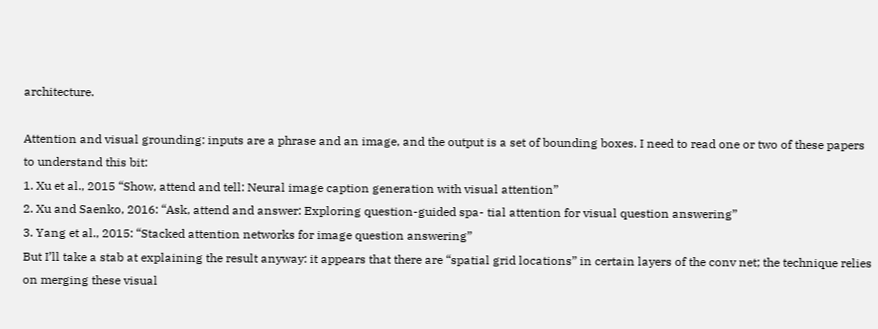architecture.

Attention and visual grounding: inputs are a phrase and an image, and the output is a set of bounding boxes. I need to read one or two of these papers to understand this bit:
1. Xu et al., 2015 “Show, attend and tell: Neural image caption generation with visual attention”
2. Xu and Saenko, 2016: “Ask, attend and answer: Exploring question-guided spa- tial attention for visual question answering”
3. Yang et al., 2015: “Stacked attention networks for image question answering”
But I’ll take a stab at explaining the result anyway: it appears that there are “spatial grid locations” in certain layers of the conv net; the technique relies on merging these visual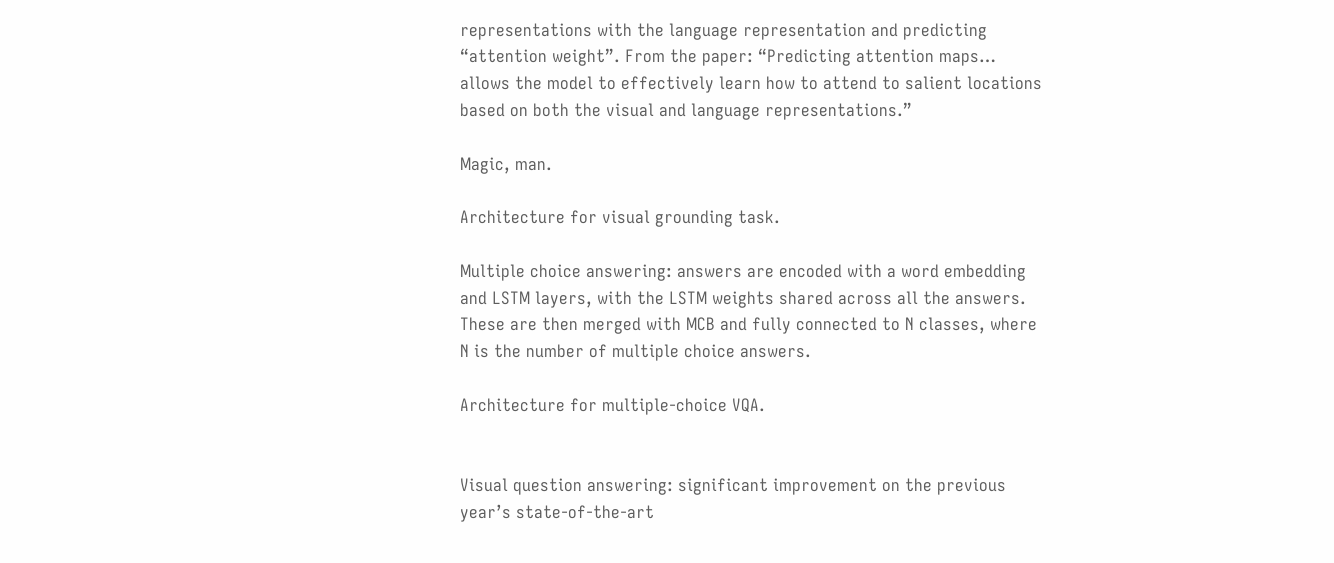representations with the language representation and predicting “attention weight”. From the paper: “Predicting attention maps… allows the model to effectively learn how to attend to salient locations based on both the visual and language representations.”

Magic, man.

Architecture for visual grounding task.

Multiple choice answering: answers are encoded with a word embedding and LSTM layers, with the LSTM weights shared across all the answers. These are then merged with MCB and fully connected to N classes, where N is the number of multiple choice answers.

Architecture for multiple-choice VQA.


Visual question answering: significant improvement on the previous year’s state-of-the-art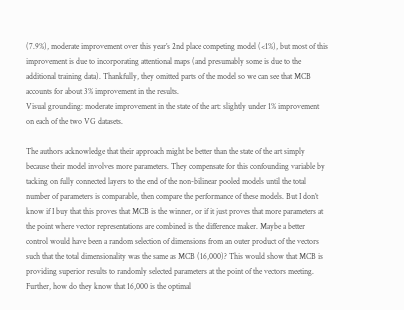(7.9%), moderate improvement over this year’s 2nd place competing model (<1%), but most of this improvement is due to incorporating attentional maps (and presumably some is due to the additional training data). Thankfully, they omitted parts of the model so we can see that MCB accounts for about 3% improvement in the results.
Visual grounding: moderate improvement in the state of the art: slightly under 1% improvement on each of the two VG datasets.

The authors acknowledge that their approach might be better than the state of the art simply because their model involves more parameters. They compensate for this confounding variable by tacking on fully connected layers to the end of the non-bilinear pooled models until the total number of parameters is comparable, then compare the performance of these models. But I don’t know if I buy that this proves that MCB is the winner, or if it just proves that more parameters at the point where vector representations are combined is the difference maker. Maybe a better control would have been a random selection of dimensions from an outer product of the vectors such that the total dimensionality was the same as MCB (16,000)? This would show that MCB is providing superior results to randomly selected parameters at the point of the vectors meeting. Further, how do they know that 16,000 is the optimal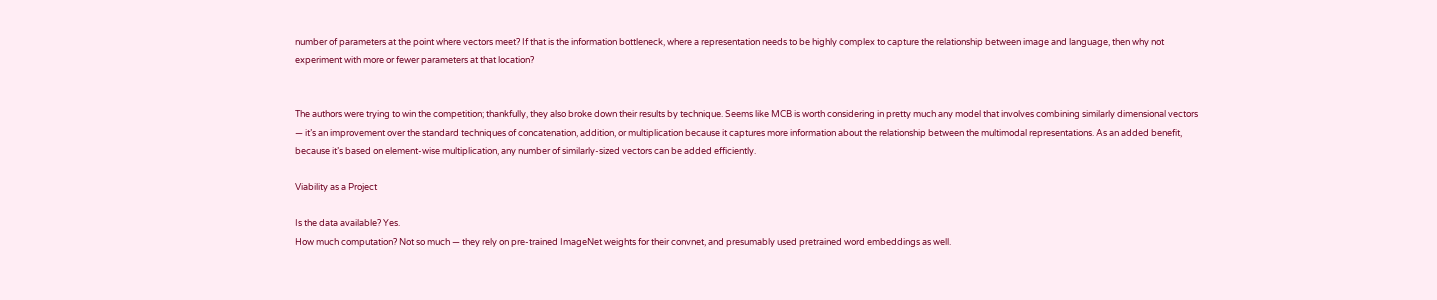number of parameters at the point where vectors meet? If that is the information bottleneck, where a representation needs to be highly complex to capture the relationship between image and language, then why not experiment with more or fewer parameters at that location?


The authors were trying to win the competition; thankfully, they also broke down their results by technique. Seems like MCB is worth considering in pretty much any model that involves combining similarly dimensional vectors — it’s an improvement over the standard techniques of concatenation, addition, or multiplication because it captures more information about the relationship between the multimodal representations. As an added benefit, because it’s based on element-wise multiplication, any number of similarly-sized vectors can be added efficiently.

Viability as a Project

Is the data available? Yes.
How much computation? Not so much — they rely on pre-trained ImageNet weights for their convnet, and presumably used pretrained word embeddings as well.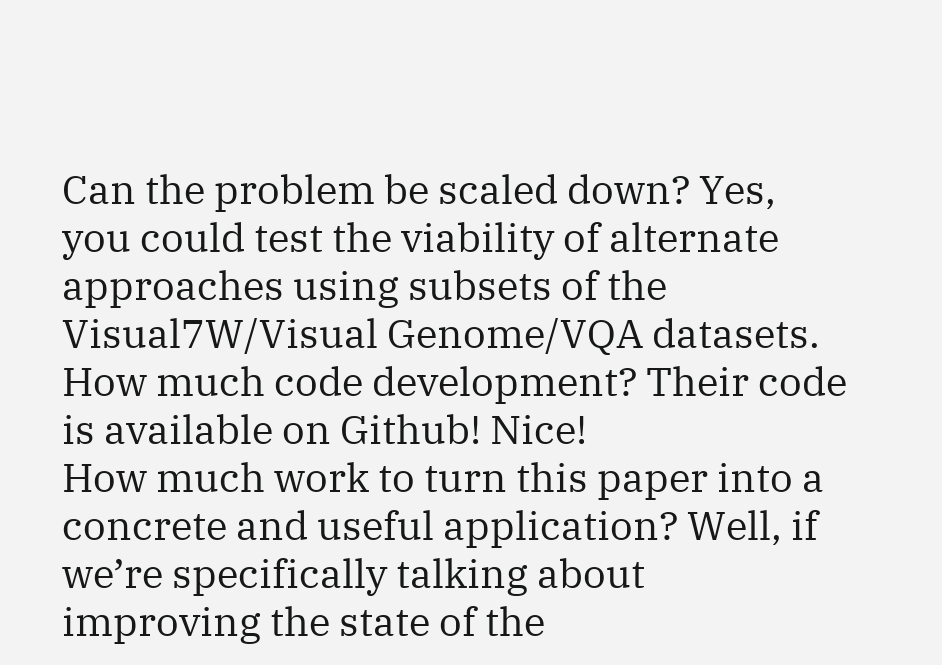Can the problem be scaled down? Yes, you could test the viability of alternate approaches using subsets of the Visual7W/Visual Genome/VQA datasets.
How much code development? Their code is available on Github! Nice!
How much work to turn this paper into a concrete and useful application? Well, if we’re specifically talking about improving the state of the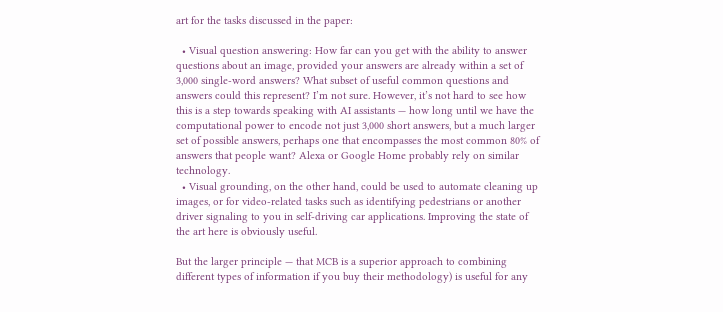art for the tasks discussed in the paper:

  • Visual question answering: How far can you get with the ability to answer questions about an image, provided your answers are already within a set of 3,000 single-word answers? What subset of useful common questions and answers could this represent? I’m not sure. However, it’s not hard to see how this is a step towards speaking with AI assistants — how long until we have the computational power to encode not just 3,000 short answers, but a much larger set of possible answers, perhaps one that encompasses the most common 80% of answers that people want? Alexa or Google Home probably rely on similar technology.
  • Visual grounding, on the other hand, could be used to automate cleaning up images, or for video-related tasks such as identifying pedestrians or another driver signaling to you in self-driving car applications. Improving the state of the art here is obviously useful.

But the larger principle — that MCB is a superior approach to combining different types of information if you buy their methodology) is useful for any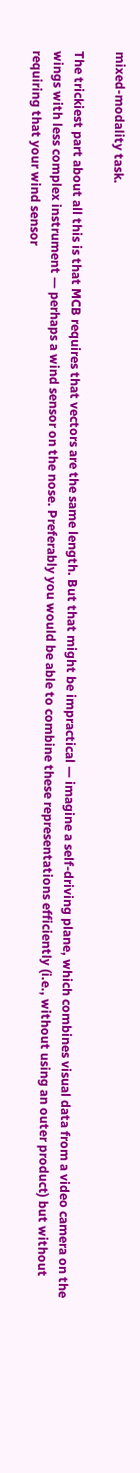mixed-modality task.

The trickiest part about all this is that MCB requires that vectors are the same length. But that might be impractical — imagine a self-driving plane, which combines visual data from a video camera on the wings with less complex instrument — perhaps a wind sensor on the nose. Preferably you would be able to combine these representations efficiently (i.e., without using an outer product) but without requiring that your wind sensor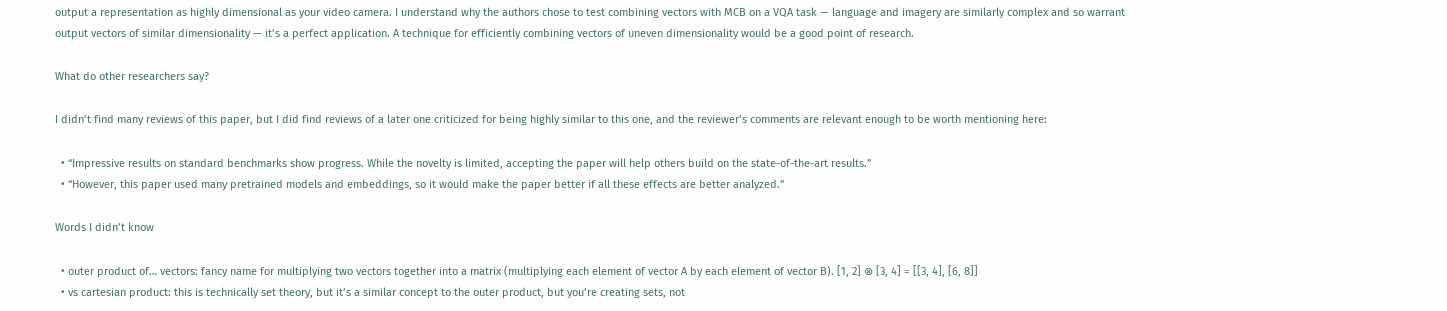output a representation as highly dimensional as your video camera. I understand why the authors chose to test combining vectors with MCB on a VQA task — language and imagery are similarly complex and so warrant output vectors of similar dimensionality — it’s a perfect application. A technique for efficiently combining vectors of uneven dimensionality would be a good point of research.

What do other researchers say?

I didn’t find many reviews of this paper, but I did find reviews of a later one criticized for being highly similar to this one, and the reviewer’s comments are relevant enough to be worth mentioning here:

  • “Impressive results on standard benchmarks show progress. While the novelty is limited, accepting the paper will help others build on the state-of-the-art results.”
  • “However, this paper used many pretrained models and embeddings, so it would make the paper better if all these effects are better analyzed.”

Words I didn’t know

  • outer product of… vectors: fancy name for multiplying two vectors together into a matrix (multiplying each element of vector A by each element of vector B). [1, 2] ⊗ [3, 4] = [[3, 4], [6, 8]]
  • vs cartesian product: this is technically set theory, but it’s a similar concept to the outer product, but you’re creating sets, not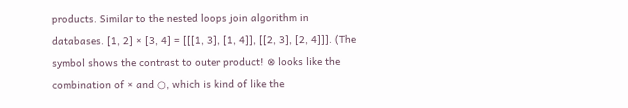products. Similar to the nested loops join algorithm in databases. [1, 2] × [3, 4] = [[[1, 3], [1, 4]], [[2, 3], [2, 4]]]. (The symbol shows the contrast to outer product! ⊗ looks like the combination of × and ○, which is kind of like the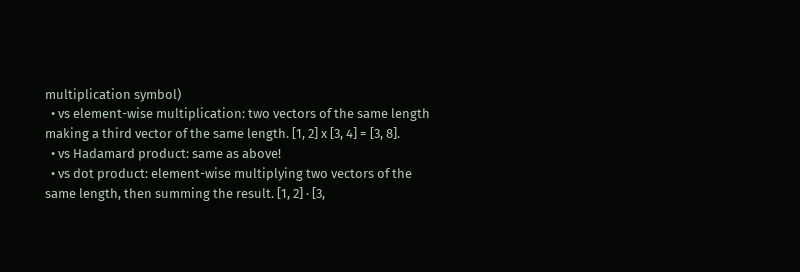multiplication symbol)
  • vs element-wise multiplication: two vectors of the same length making a third vector of the same length. [1, 2] x [3, 4] = [3, 8].
  • vs Hadamard product: same as above!
  • vs dot product: element-wise multiplying two vectors of the same length, then summing the result. [1, 2] ⋅ [3,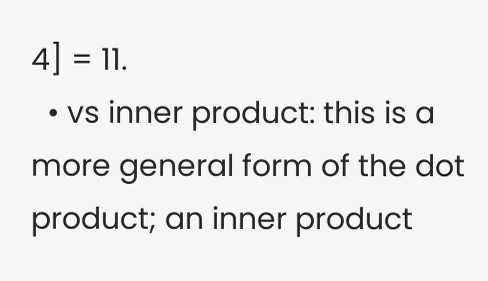4] = 11.
  • vs inner product: this is a more general form of the dot product; an inner product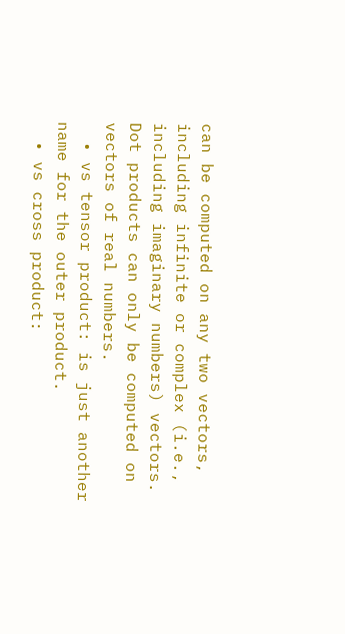can be computed on any two vectors, including infinite or complex (i.e., including imaginary numbers) vectors. Dot products can only be computed on vectors of real numbers.
  • vs tensor product: is just another name for the outer product.
  • vs cross product: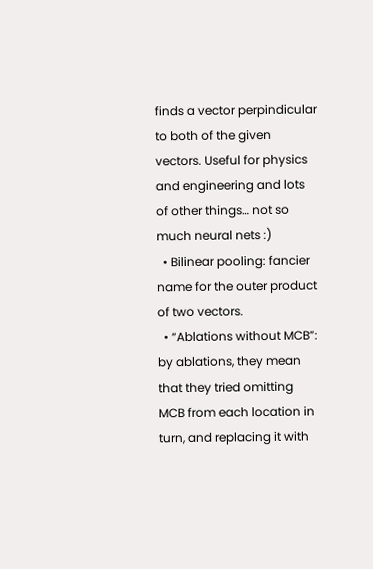finds a vector perpindicular to both of the given vectors. Useful for physics and engineering and lots of other things… not so much neural nets :)
  • Bilinear pooling: fancier name for the outer product of two vectors.
  • “Ablations without MCB”: by ablations, they mean that they tried omitting MCB from each location in turn, and replacing it with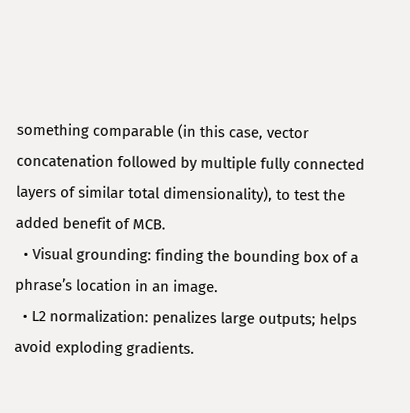something comparable (in this case, vector concatenation followed by multiple fully connected layers of similar total dimensionality), to test the added benefit of MCB.
  • Visual grounding: finding the bounding box of a phrase’s location in an image.
  • L2 normalization: penalizes large outputs; helps avoid exploding gradients.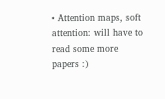• Attention maps, soft attention: will have to read some more papers :)